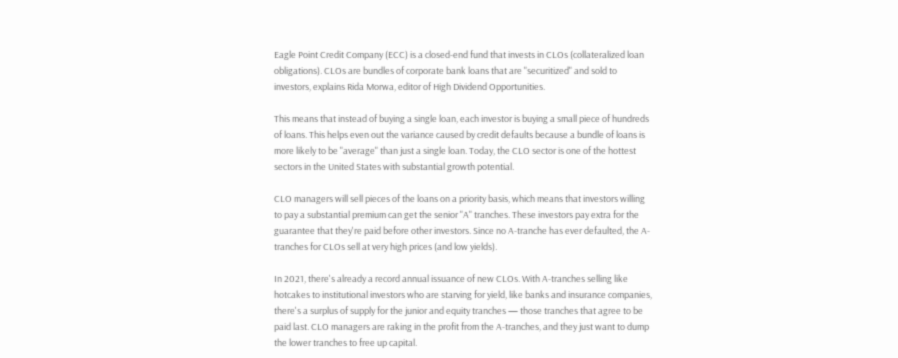Eagle Point Credit Company (ECC) is a closed-end fund that invests in CLOs (collateralized loan obligations). CLOs are bundles of corporate bank loans that are "securitized" and sold to investors, explains Rida Morwa, editor of High Dividend Opportunities.

This means that instead of buying a single loan, each investor is buying a small piece of hundreds of loans. This helps even out the variance caused by credit defaults because a bundle of loans is more likely to be "average" than just a single loan. Today, the CLO sector is one of the hottest sectors in the United States with substantial growth potential.

CLO managers will sell pieces of the loans on a priority basis, which means that investors willing to pay a substantial premium can get the senior "A" tranches. These investors pay extra for the guarantee that they're paid before other investors. Since no A-tranche has ever defaulted, the A-tranches for CLOs sell at very high prices (and low yields).

In 2021, there's already a record annual issuance of new CLOs. With A-tranches selling like hotcakes to institutional investors who are starving for yield, like banks and insurance companies, there's a surplus of supply for the junior and equity tranches — those tranches that agree to be paid last. CLO managers are raking in the profit from the A-tranches, and they just want to dump the lower tranches to free up capital.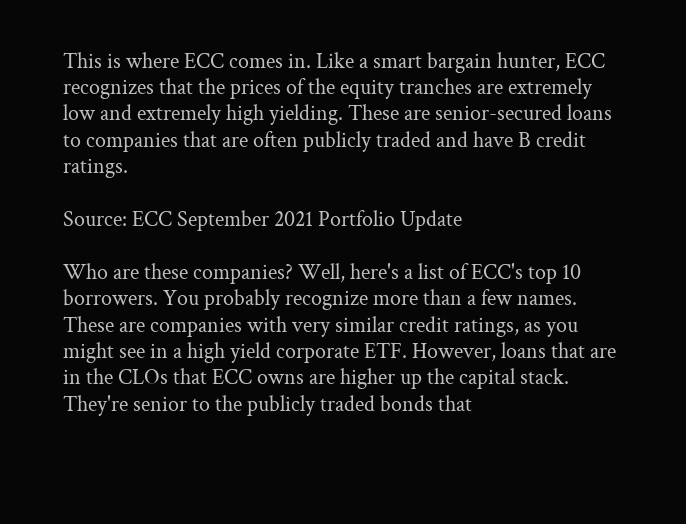This is where ECC comes in. Like a smart bargain hunter, ECC recognizes that the prices of the equity tranches are extremely low and extremely high yielding. These are senior-secured loans to companies that are often publicly traded and have B credit ratings.

Source: ECC September 2021 Portfolio Update

Who are these companies? Well, here's a list of ECC's top 10 borrowers. You probably recognize more than a few names. These are companies with very similar credit ratings, as you might see in a high yield corporate ETF. However, loans that are in the CLOs that ECC owns are higher up the capital stack. They're senior to the publicly traded bonds that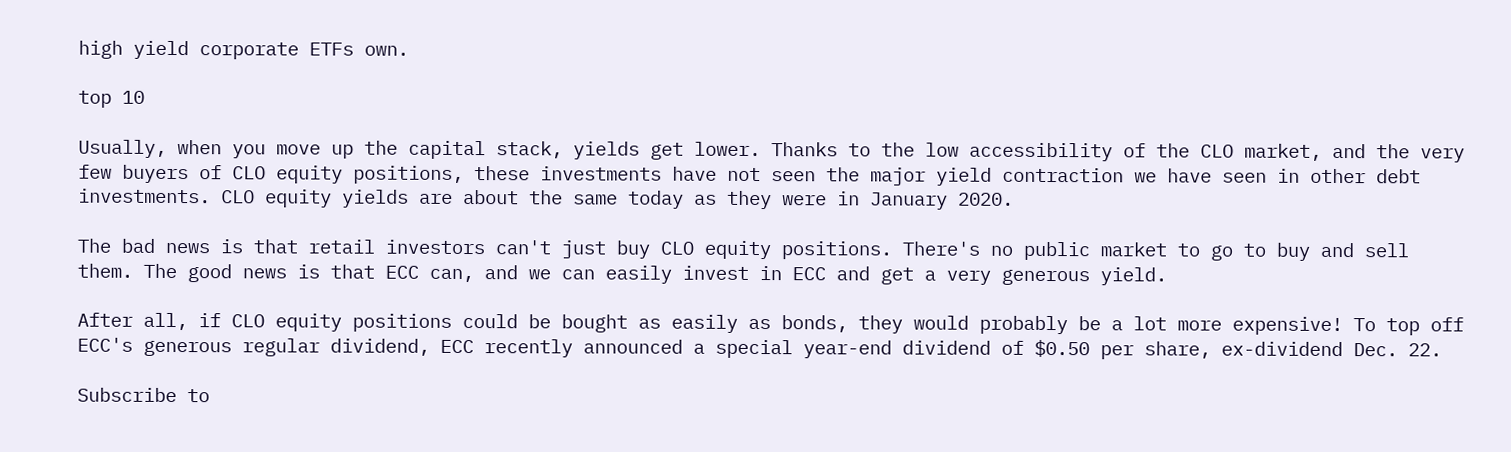high yield corporate ETFs own.

top 10

Usually, when you move up the capital stack, yields get lower. Thanks to the low accessibility of the CLO market, and the very few buyers of CLO equity positions, these investments have not seen the major yield contraction we have seen in other debt investments. CLO equity yields are about the same today as they were in January 2020.

The bad news is that retail investors can't just buy CLO equity positions. There's no public market to go to buy and sell them. The good news is that ECC can, and we can easily invest in ECC and get a very generous yield.

After all, if CLO equity positions could be bought as easily as bonds, they would probably be a lot more expensive! To top off ECC's generous regular dividend, ECC recently announced a special year-end dividend of $0.50 per share, ex-dividend Dec. 22.

Subscribe to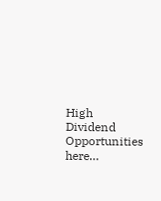High Dividend Opportunities here…